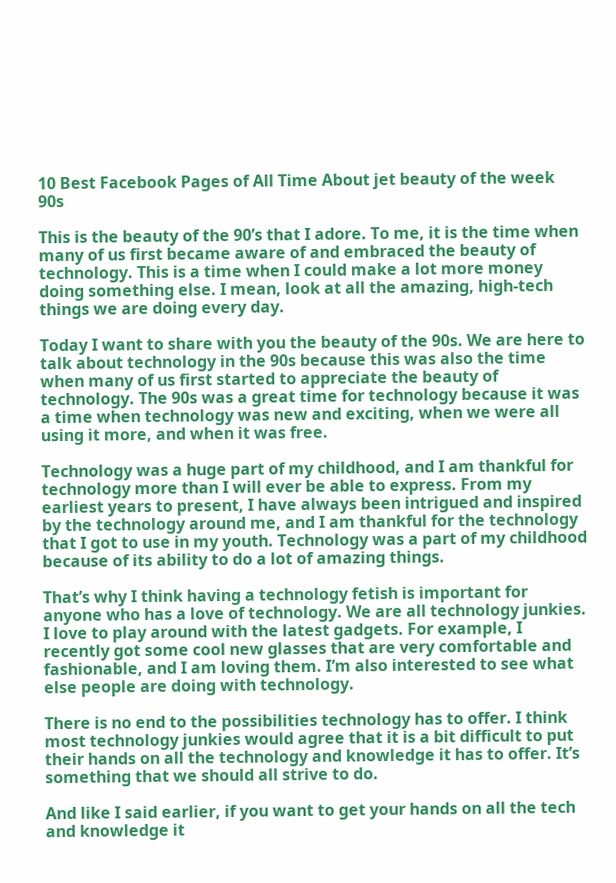10 Best Facebook Pages of All Time About jet beauty of the week 90s

This is the beauty of the 90’s that I adore. To me, it is the time when many of us first became aware of and embraced the beauty of technology. This is a time when I could make a lot more money doing something else. I mean, look at all the amazing, high-tech things we are doing every day.

Today I want to share with you the beauty of the 90s. We are here to talk about technology in the 90s because this was also the time when many of us first started to appreciate the beauty of technology. The 90s was a great time for technology because it was a time when technology was new and exciting, when we were all using it more, and when it was free.

Technology was a huge part of my childhood, and I am thankful for technology more than I will ever be able to express. From my earliest years to present, I have always been intrigued and inspired by the technology around me, and I am thankful for the technology that I got to use in my youth. Technology was a part of my childhood because of its ability to do a lot of amazing things.

That’s why I think having a technology fetish is important for anyone who has a love of technology. We are all technology junkies. I love to play around with the latest gadgets. For example, I recently got some cool new glasses that are very comfortable and fashionable, and I am loving them. I’m also interested to see what else people are doing with technology.

There is no end to the possibilities technology has to offer. I think most technology junkies would agree that it is a bit difficult to put their hands on all the technology and knowledge it has to offer. It’s something that we should all strive to do.

And like I said earlier, if you want to get your hands on all the tech and knowledge it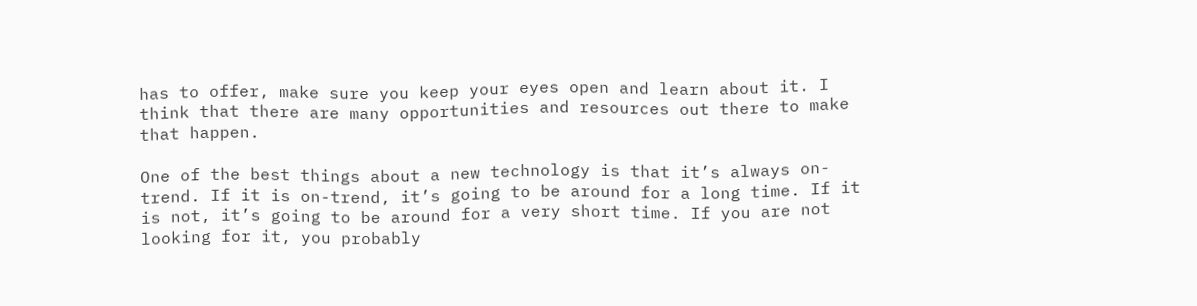has to offer, make sure you keep your eyes open and learn about it. I think that there are many opportunities and resources out there to make that happen.

One of the best things about a new technology is that it’s always on-trend. If it is on-trend, it’s going to be around for a long time. If it is not, it’s going to be around for a very short time. If you are not looking for it, you probably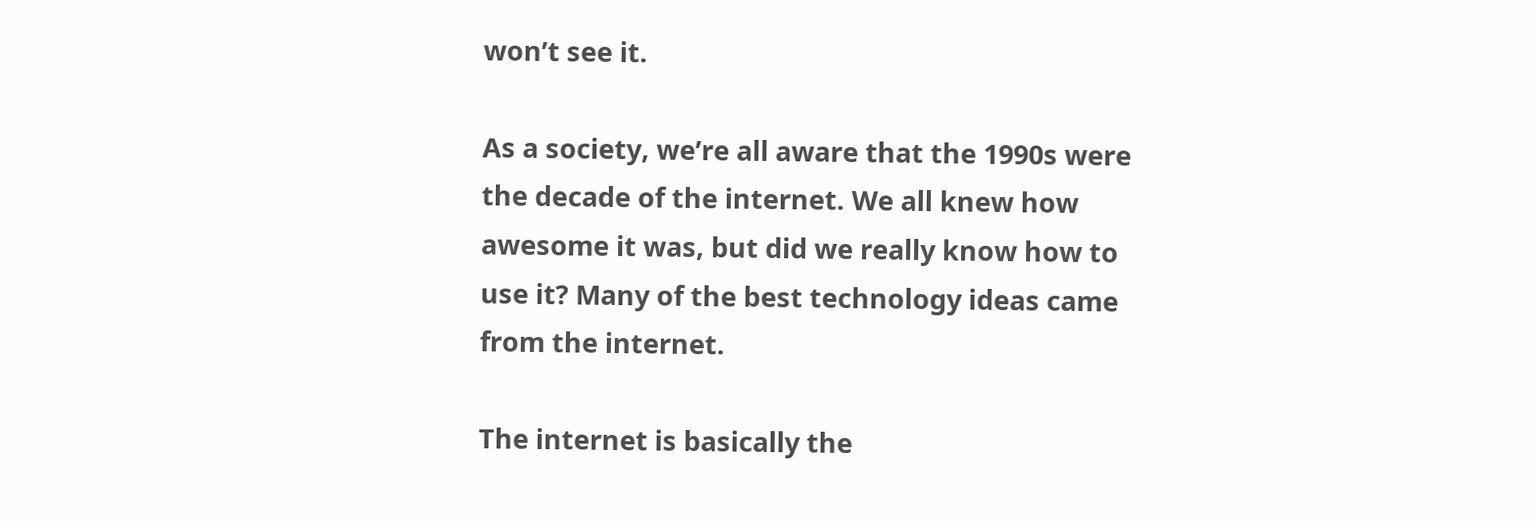won’t see it.

As a society, we’re all aware that the 1990s were the decade of the internet. We all knew how awesome it was, but did we really know how to use it? Many of the best technology ideas came from the internet.

The internet is basically the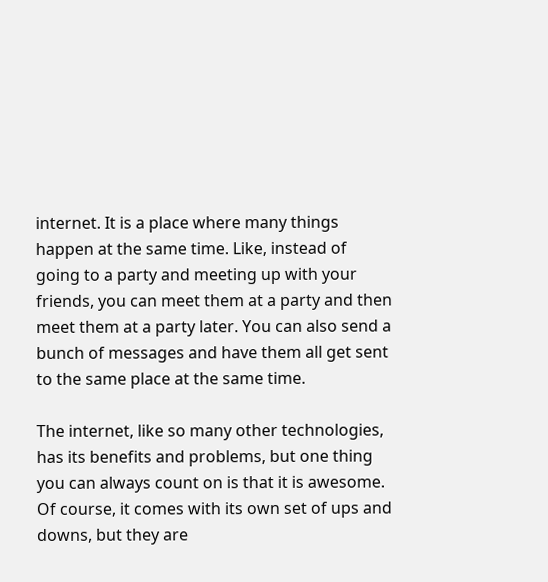internet. It is a place where many things happen at the same time. Like, instead of going to a party and meeting up with your friends, you can meet them at a party and then meet them at a party later. You can also send a bunch of messages and have them all get sent to the same place at the same time.

The internet, like so many other technologies, has its benefits and problems, but one thing you can always count on is that it is awesome. Of course, it comes with its own set of ups and downs, but they are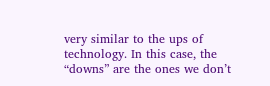very similar to the ups of technology. In this case, the “downs” are the ones we don’t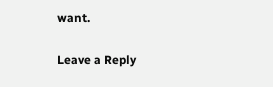want.

Leave a Reply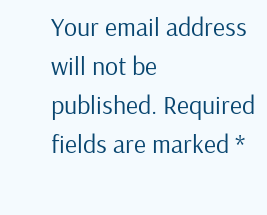Your email address will not be published. Required fields are marked *